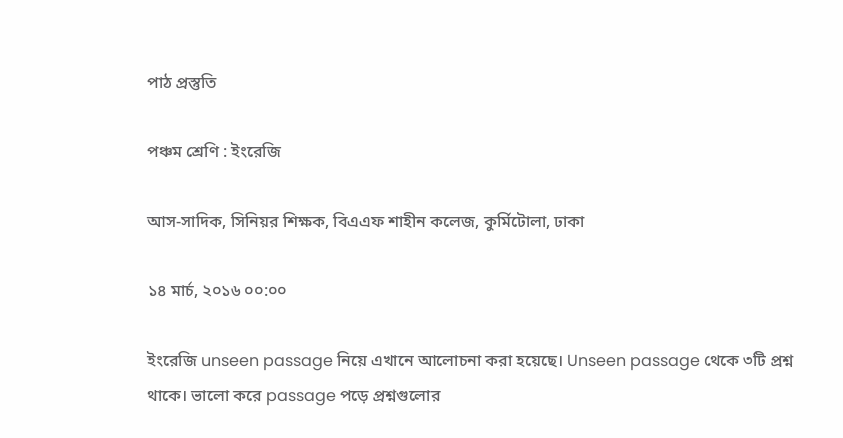পাঠ প্রস্তুতি

পঞ্চম শ্রেণি : ইংরেজি

আস-সাদিক, সিনিয়র শিক্ষক, বিএএফ শাহীন কলেজ, কুর্মিটোলা, ঢাকা

১৪ মার্চ, ২০১৬ ০০:০০

ইংরেজি unseen passage নিয়ে এখানে আলোচনা করা হয়েছে। Unseen passage থেকে ৩টি প্রশ্ন থাকে। ভালো করে passage পড়ে প্রশ্নগুলোর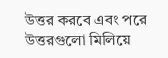উত্তর করবে এবং পরে উত্তরগুলো মিলিয়ে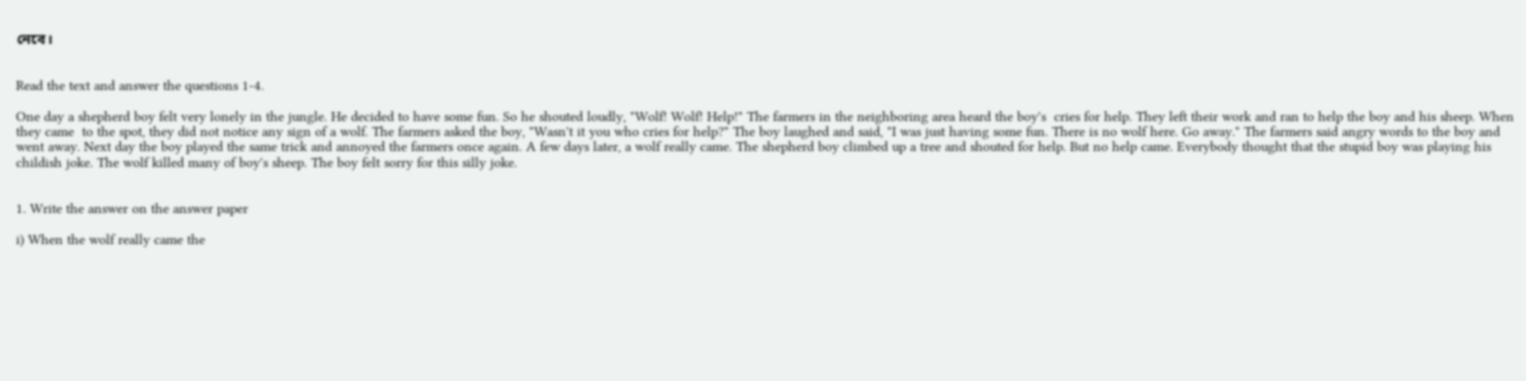নেবে।


Read the text and answer the questions 1-4.

One day a shepherd boy felt very lonely in the jungle. He decided to have some fun. So he shouted loudly, "Wolf! Wolf! Help!" The farmers in the neighboring area heard the boy's  cries for help. They left their work and ran to help the boy and his sheep. When they came  to the spot, they did not notice any sign of a wolf. The farmers asked the boy, "Wasn't it you who cries for help?" The boy laughed and said, "I was just having some fun. There is no wolf here. Go away." The farmers said angry words to the boy and went away. Next day the boy played the same trick and annoyed the farmers once again. A few days later, a wolf really came. The shepherd boy climbed up a tree and shouted for help. But no help came. Everybody thought that the stupid boy was playing his childish joke. The wolf killed many of boy's sheep. The boy felt sorry for this silly joke.


1. Write the answer on the answer paper

i) When the wolf really came the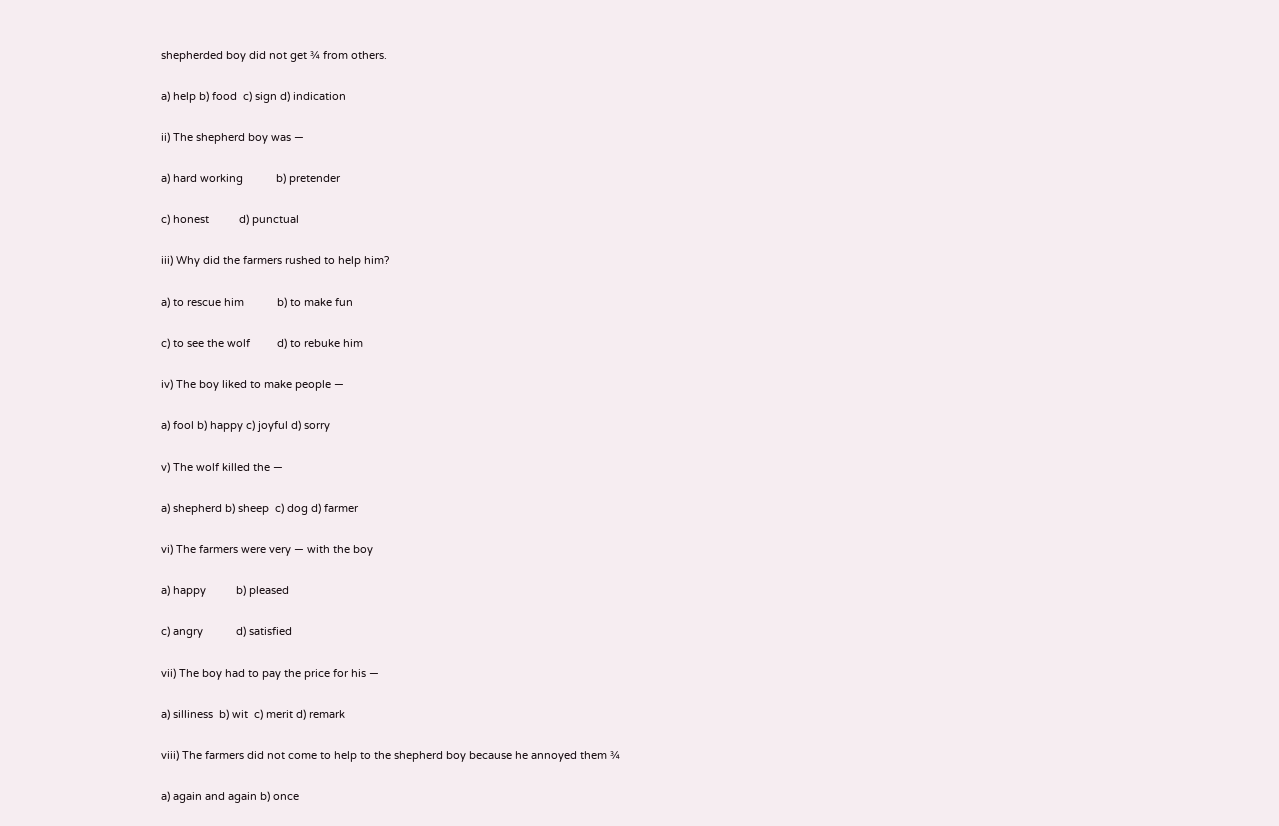shepherded boy did not get ¾ from others.

a) help b) food  c) sign d) indication

ii) The shepherd boy was —

a) hard working           b) pretender

c) honest          d) punctual

iii) Why did the farmers rushed to help him?

a) to rescue him           b) to make fun

c) to see the wolf         d) to rebuke him

iv) The boy liked to make people —

a) fool b) happy c) joyful d) sorry

v) The wolf killed the —

a) shepherd b) sheep  c) dog d) farmer

vi) The farmers were very — with the boy

a) happy          b) pleased

c) angry           d) satisfied

vii) The boy had to pay the price for his —

a) silliness  b) wit  c) merit d) remark

viii) The farmers did not come to help to the shepherd boy because he annoyed them ¾

a) again and again b) once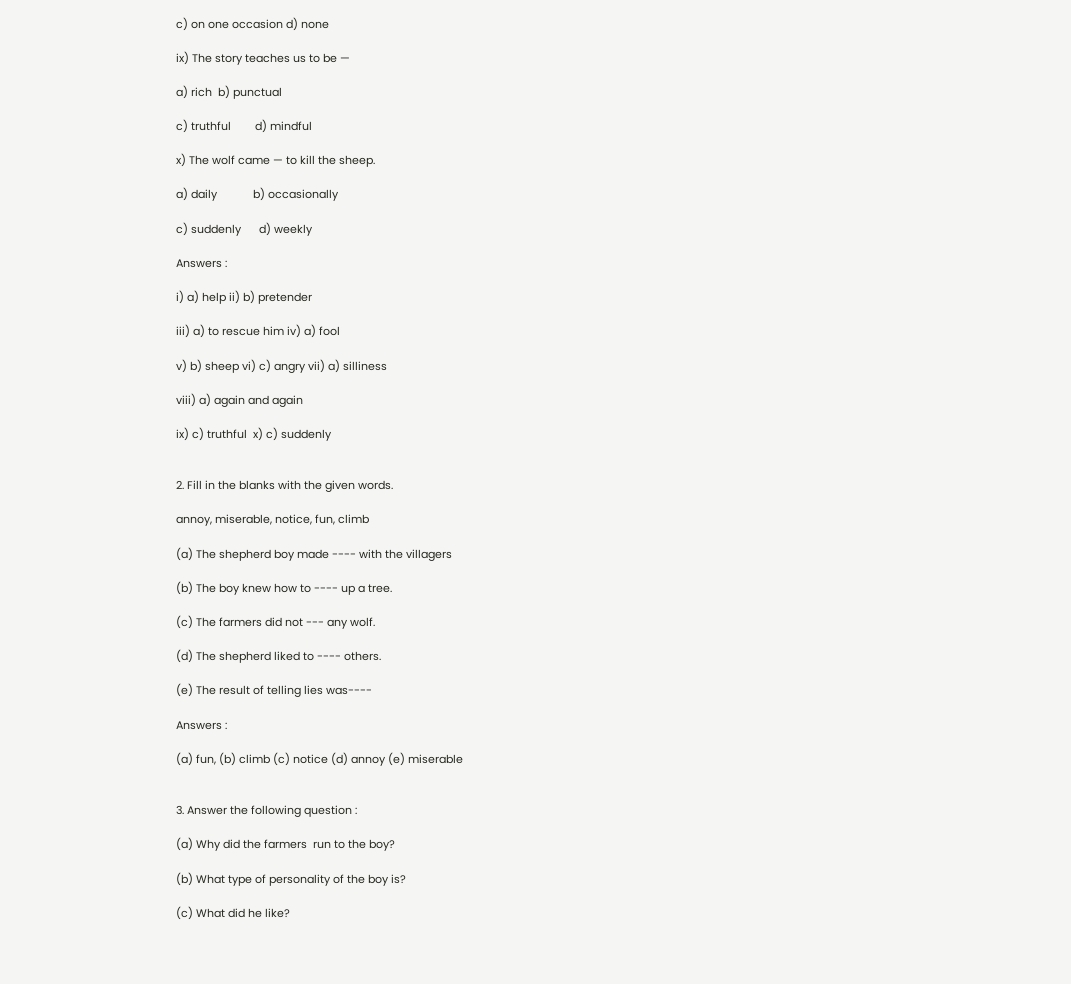c) on one occasion d) none

ix) The story teaches us to be —

a) rich  b) punctual

c) truthful        d) mindful

x) The wolf came — to kill the sheep.

a) daily            b) occasionally

c) suddenly      d) weekly

Answers :

i) a) help ii) b) pretender

iii) a) to rescue him iv) a) fool

v) b) sheep vi) c) angry vii) a) silliness

viii) a) again and again

ix) c) truthful  x) c) suddenly


2. Fill in the blanks with the given words.

annoy, miserable, notice, fun, climb

(a) The shepherd boy made ---- with the villagers

(b) The boy knew how to ---- up a tree.

(c) The farmers did not --- any wolf.

(d) The shepherd liked to ---- others.

(e) The result of telling lies was----

Answers :

(a) fun, (b) climb (c) notice (d) annoy (e) miserable


3. Answer the following question :

(a) Why did the farmers  run to the boy?

(b) What type of personality of the boy is?

(c) What did he like?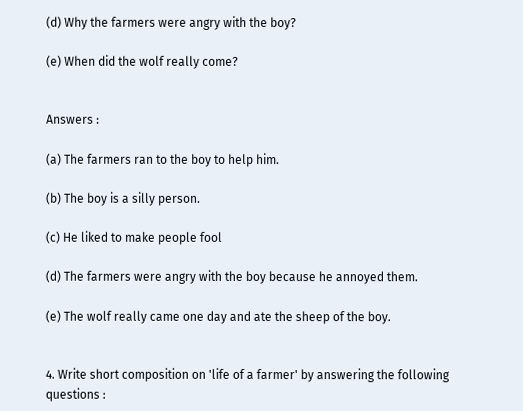(d) Why the farmers were angry with the boy?

(e) When did the wolf really come?


Answers :

(a) The farmers ran to the boy to help him.

(b) The boy is a silly person.

(c) He liked to make people fool

(d) The farmers were angry with the boy because he annoyed them.

(e) The wolf really came one day and ate the sheep of the boy.


4. Write short composition on 'life of a farmer' by answering the following questions :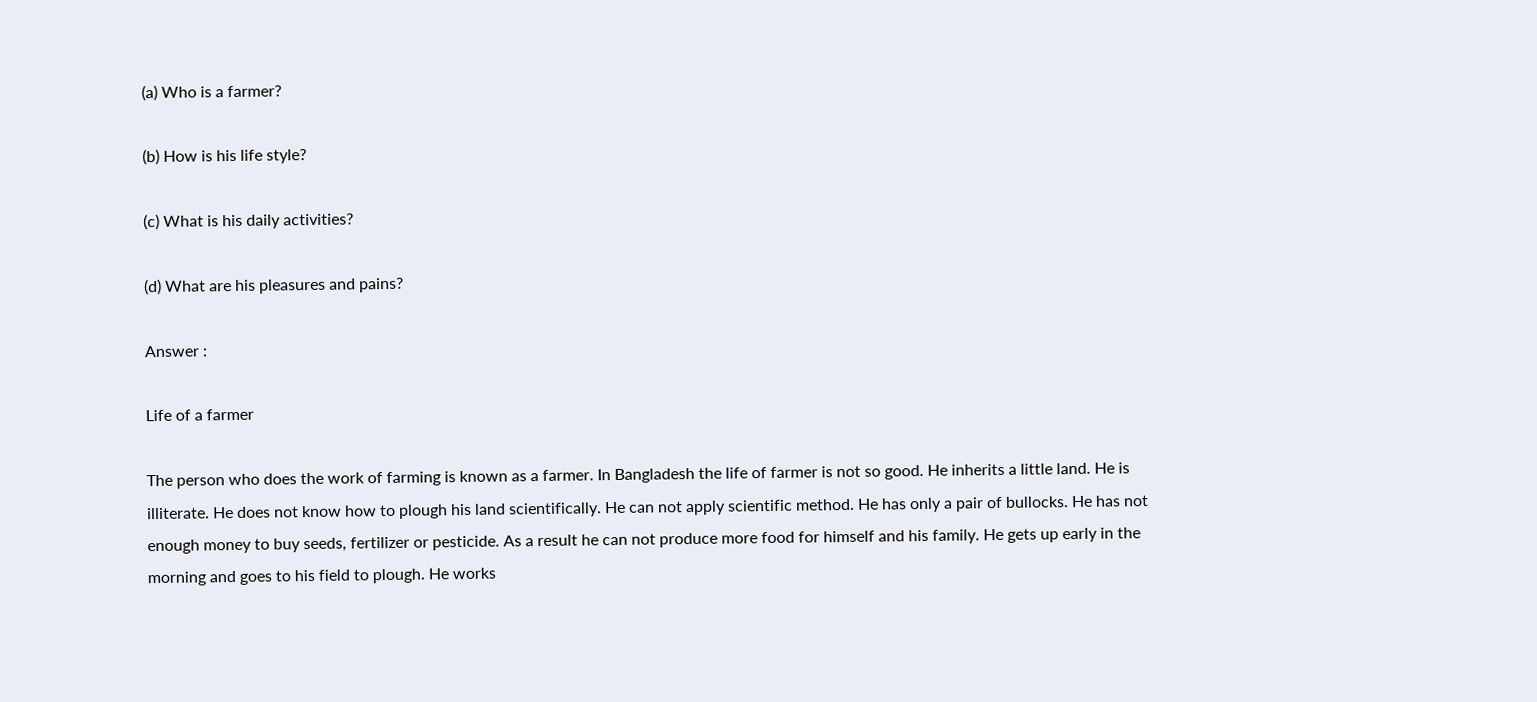(a) Who is a farmer?

(b) How is his life style?

(c) What is his daily activities?

(d) What are his pleasures and pains?

Answer :

Life of a farmer

The person who does the work of farming is known as a farmer. In Bangladesh the life of farmer is not so good. He inherits a little land. He is illiterate. He does not know how to plough his land scientifically. He can not apply scientific method. He has only a pair of bullocks. He has not enough money to buy seeds, fertilizer or pesticide. As a result he can not produce more food for himself and his family. He gets up early in the morning and goes to his field to plough. He works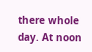there whole day. At noon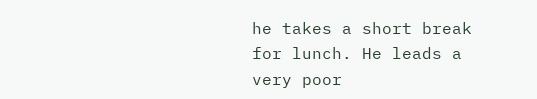he takes a short break for lunch. He leads a very poor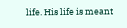life. His life is meant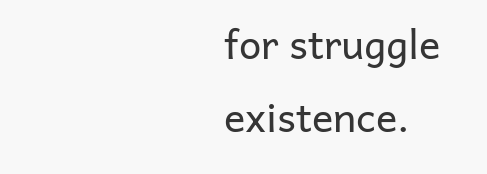for struggle existence.